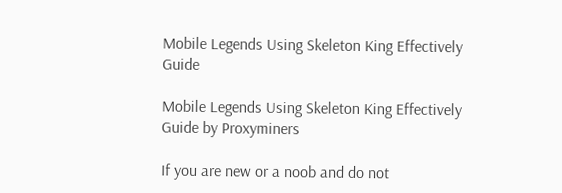Mobile Legends Using Skeleton King Effectively Guide

Mobile Legends Using Skeleton King Effectively Guide by Proxyminers

If you are new or a noob and do not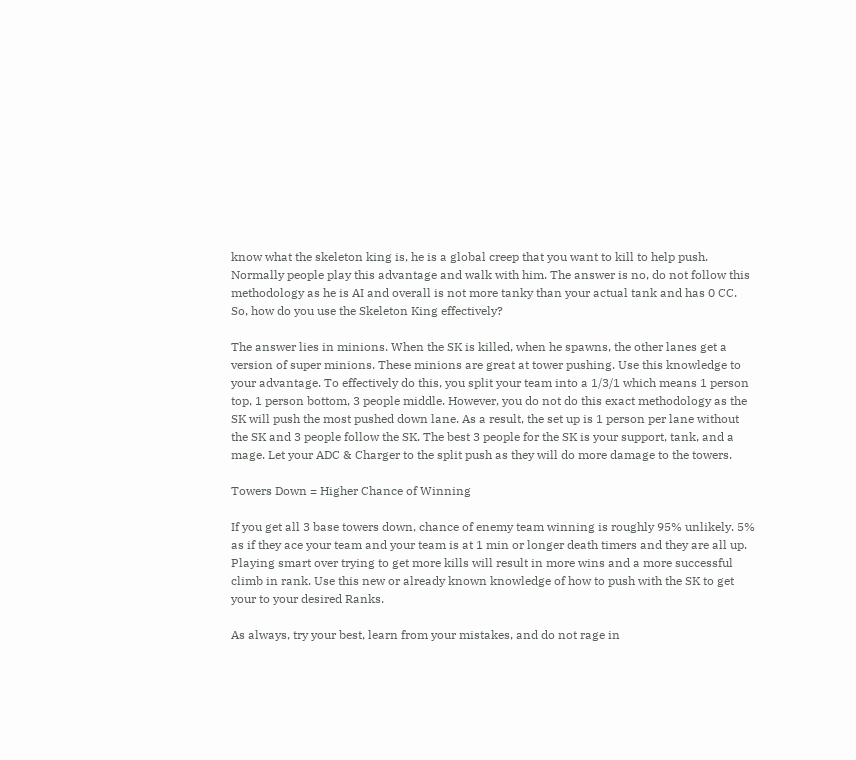know what the skeleton king is, he is a global creep that you want to kill to help push. Normally people play this advantage and walk with him. The answer is no, do not follow this methodology as he is AI and overall is not more tanky than your actual tank and has 0 CC. So, how do you use the Skeleton King effectively?

The answer lies in minions. When the SK is killed, when he spawns, the other lanes get a version of super minions. These minions are great at tower pushing. Use this knowledge to your advantage. To effectively do this, you split your team into a 1/3/1 which means 1 person top, 1 person bottom, 3 people middle. However, you do not do this exact methodology as the SK will push the most pushed down lane. As a result, the set up is 1 person per lane without the SK and 3 people follow the SK. The best 3 people for the SK is your support, tank, and a mage. Let your ADC & Charger to the split push as they will do more damage to the towers.

Towers Down = Higher Chance of Winning

If you get all 3 base towers down, chance of enemy team winning is roughly 95% unlikely. 5% as if they ace your team and your team is at 1 min or longer death timers and they are all up. Playing smart over trying to get more kills will result in more wins and a more successful climb in rank. Use this new or already known knowledge of how to push with the SK to get your to your desired Ranks.

As always, try your best, learn from your mistakes, and do not rage in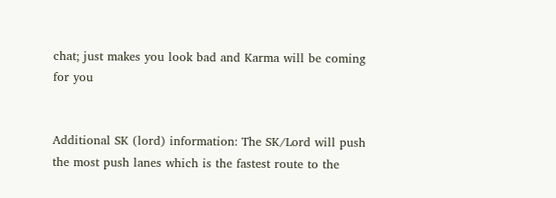chat; just makes you look bad and Karma will be coming for you


Additional SK (lord) information: The SK/Lord will push the most push lanes which is the fastest route to the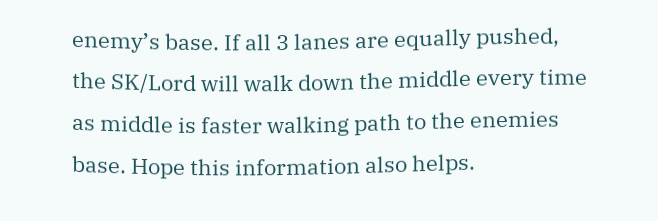enemy’s base. If all 3 lanes are equally pushed, the SK/Lord will walk down the middle every time as middle is faster walking path to the enemies base. Hope this information also helps.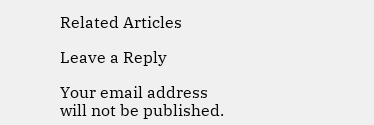Related Articles

Leave a Reply

Your email address will not be published.